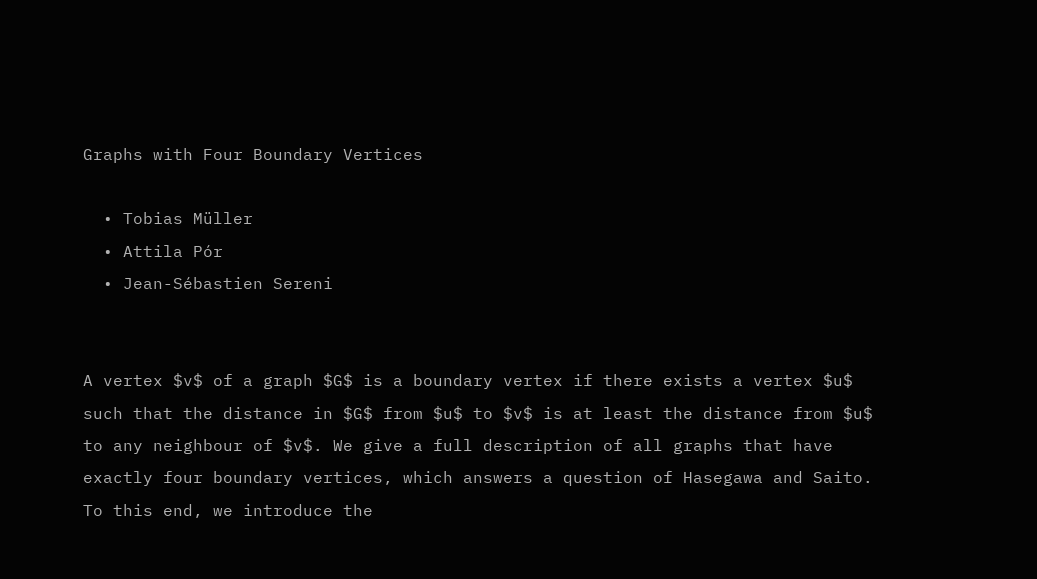Graphs with Four Boundary Vertices

  • Tobias Müller
  • Attila Pór
  • Jean-Sébastien Sereni


A vertex $v$ of a graph $G$ is a boundary vertex if there exists a vertex $u$ such that the distance in $G$ from $u$ to $v$ is at least the distance from $u$ to any neighbour of $v$. We give a full description of all graphs that have exactly four boundary vertices, which answers a question of Hasegawa and Saito. To this end, we introduce the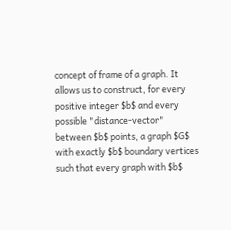concept of frame of a graph. It allows us to construct, for every positive integer $b$ and every possible "distance-vector" between $b$ points, a graph $G$ with exactly $b$ boundary vertices such that every graph with $b$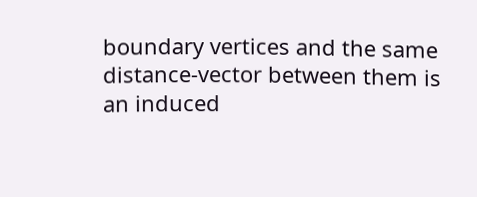boundary vertices and the same distance-vector between them is an induced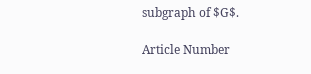subgraph of $G$.

Article Number